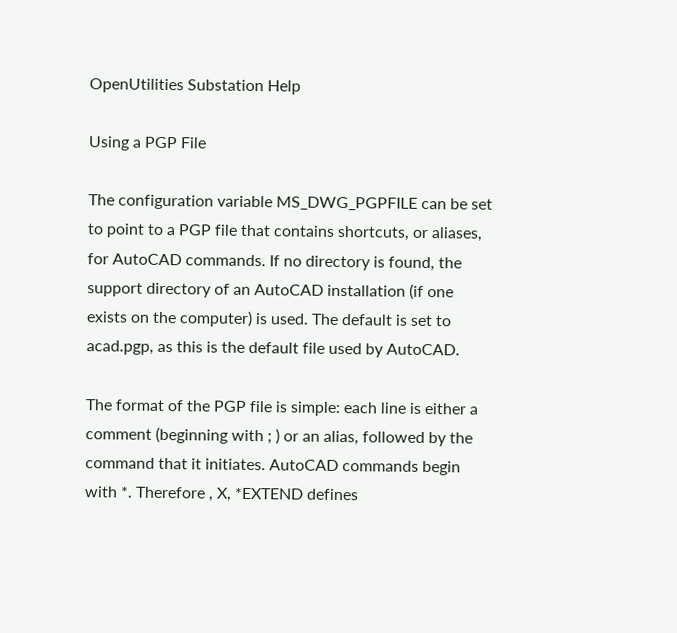OpenUtilities Substation Help

Using a PGP File

The configuration variable MS_DWG_PGPFILE can be set to point to a PGP file that contains shortcuts, or aliases, for AutoCAD commands. If no directory is found, the support directory of an AutoCAD installation (if one exists on the computer) is used. The default is set to acad.pgp, as this is the default file used by AutoCAD.

The format of the PGP file is simple: each line is either a comment (beginning with ; ) or an alias, followed by the command that it initiates. AutoCAD commands begin with *. Therefore , X, *EXTEND defines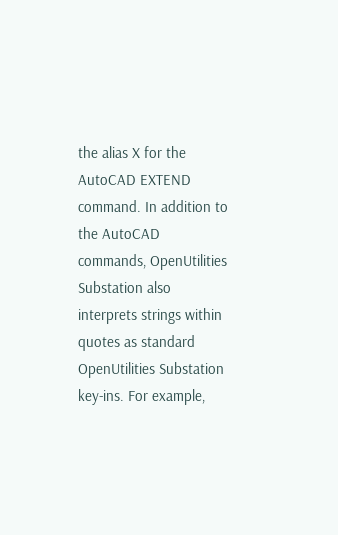the alias X for the AutoCAD EXTEND command. In addition to the AutoCAD commands, OpenUtilities Substation also interprets strings within quotes as standard OpenUtilities Substation key-ins. For example,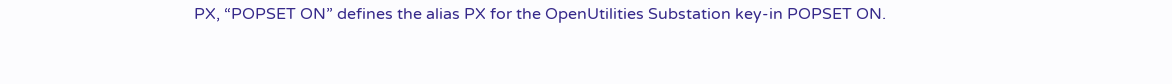PX, “POPSET ON” defines the alias PX for the OpenUtilities Substation key-in POPSET ON.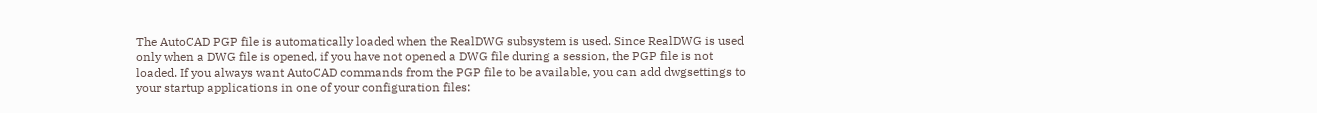The AutoCAD PGP file is automatically loaded when the RealDWG subsystem is used. Since RealDWG is used only when a DWG file is opened, if you have not opened a DWG file during a session, the PGP file is not loaded. If you always want AutoCAD commands from the PGP file to be available, you can add dwgsettings to your startup applications in one of your configuration files: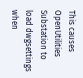This causes OpenUtilities Substation to load dwgsettings when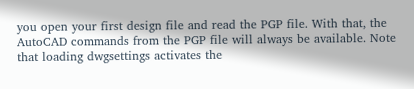you open your first design file and read the PGP file. With that, the AutoCAD commands from the PGP file will always be available. Note that loading dwgsettings activates the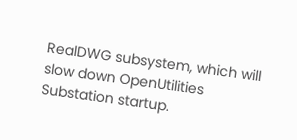RealDWG subsystem, which will slow down OpenUtilities Substation startup.